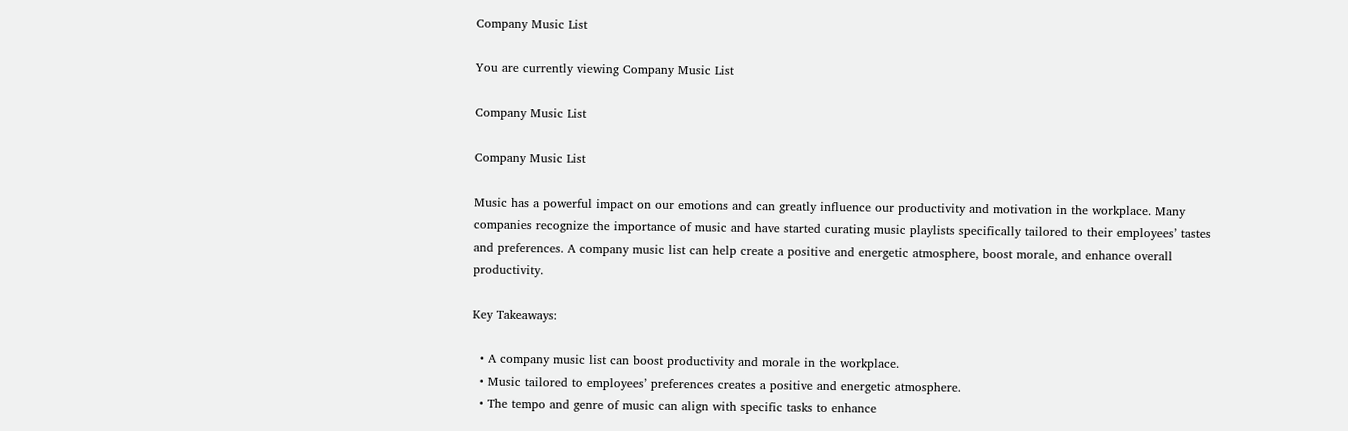Company Music List

You are currently viewing Company Music List

Company Music List

Company Music List

Music has a powerful impact on our emotions and can greatly influence our productivity and motivation in the workplace. Many companies recognize the importance of music and have started curating music playlists specifically tailored to their employees’ tastes and preferences. A company music list can help create a positive and energetic atmosphere, boost morale, and enhance overall productivity.

Key Takeaways:

  • A company music list can boost productivity and morale in the workplace.
  • Music tailored to employees’ preferences creates a positive and energetic atmosphere.
  • The tempo and genre of music can align with specific tasks to enhance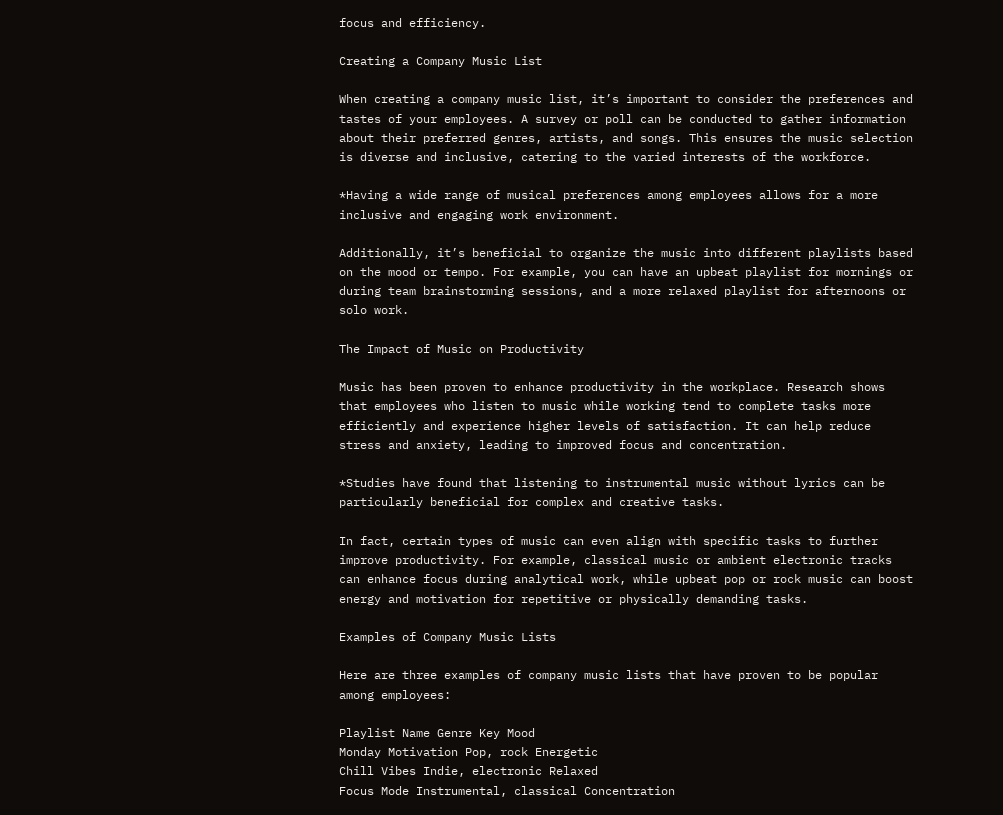focus and efficiency.

Creating a Company Music List

When creating a company music list, it’s important to consider the preferences and tastes of your employees. A survey or poll can be conducted to gather information about their preferred genres, artists, and songs. This ensures the music selection is diverse and inclusive, catering to the varied interests of the workforce.

*Having a wide range of musical preferences among employees allows for a more inclusive and engaging work environment.

Additionally, it’s beneficial to organize the music into different playlists based on the mood or tempo. For example, you can have an upbeat playlist for mornings or during team brainstorming sessions, and a more relaxed playlist for afternoons or solo work.

The Impact of Music on Productivity

Music has been proven to enhance productivity in the workplace. Research shows that employees who listen to music while working tend to complete tasks more efficiently and experience higher levels of satisfaction. It can help reduce stress and anxiety, leading to improved focus and concentration.

*Studies have found that listening to instrumental music without lyrics can be particularly beneficial for complex and creative tasks.

In fact, certain types of music can even align with specific tasks to further improve productivity. For example, classical music or ambient electronic tracks can enhance focus during analytical work, while upbeat pop or rock music can boost energy and motivation for repetitive or physically demanding tasks.

Examples of Company Music Lists

Here are three examples of company music lists that have proven to be popular among employees:

Playlist Name Genre Key Mood
Monday Motivation Pop, rock Energetic
Chill Vibes Indie, electronic Relaxed
Focus Mode Instrumental, classical Concentration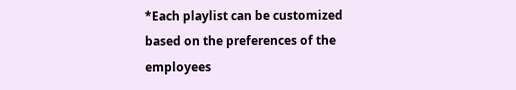*Each playlist can be customized based on the preferences of the employees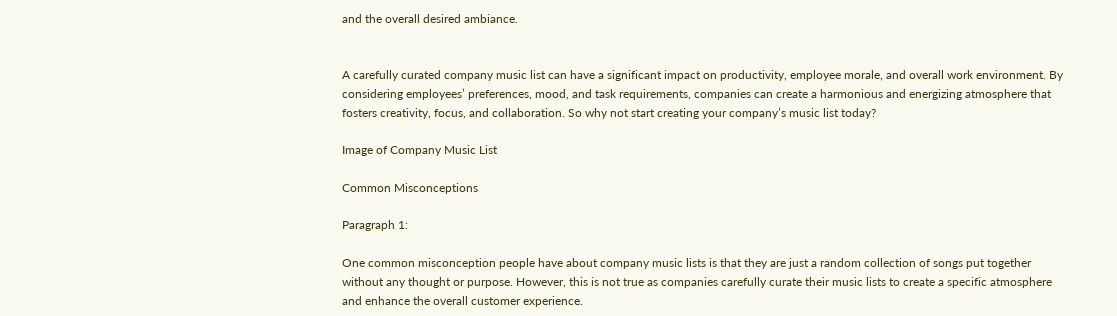and the overall desired ambiance.


A carefully curated company music list can have a significant impact on productivity, employee morale, and overall work environment. By considering employees’ preferences, mood, and task requirements, companies can create a harmonious and energizing atmosphere that fosters creativity, focus, and collaboration. So why not start creating your company’s music list today?

Image of Company Music List

Common Misconceptions

Paragraph 1:

One common misconception people have about company music lists is that they are just a random collection of songs put together without any thought or purpose. However, this is not true as companies carefully curate their music lists to create a specific atmosphere and enhance the overall customer experience.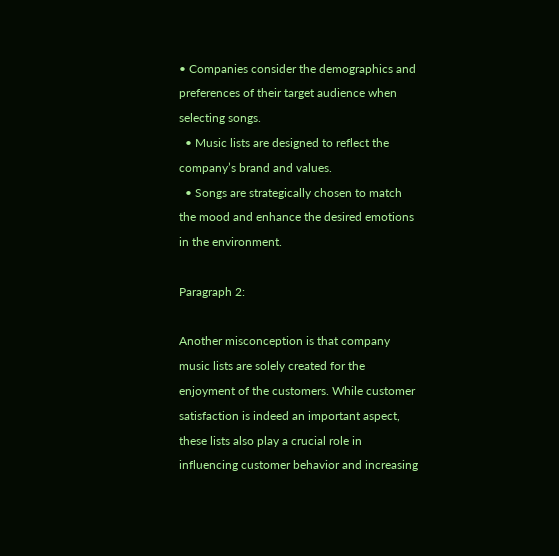• Companies consider the demographics and preferences of their target audience when selecting songs.
  • Music lists are designed to reflect the company’s brand and values.
  • Songs are strategically chosen to match the mood and enhance the desired emotions in the environment.

Paragraph 2:

Another misconception is that company music lists are solely created for the enjoyment of the customers. While customer satisfaction is indeed an important aspect, these lists also play a crucial role in influencing customer behavior and increasing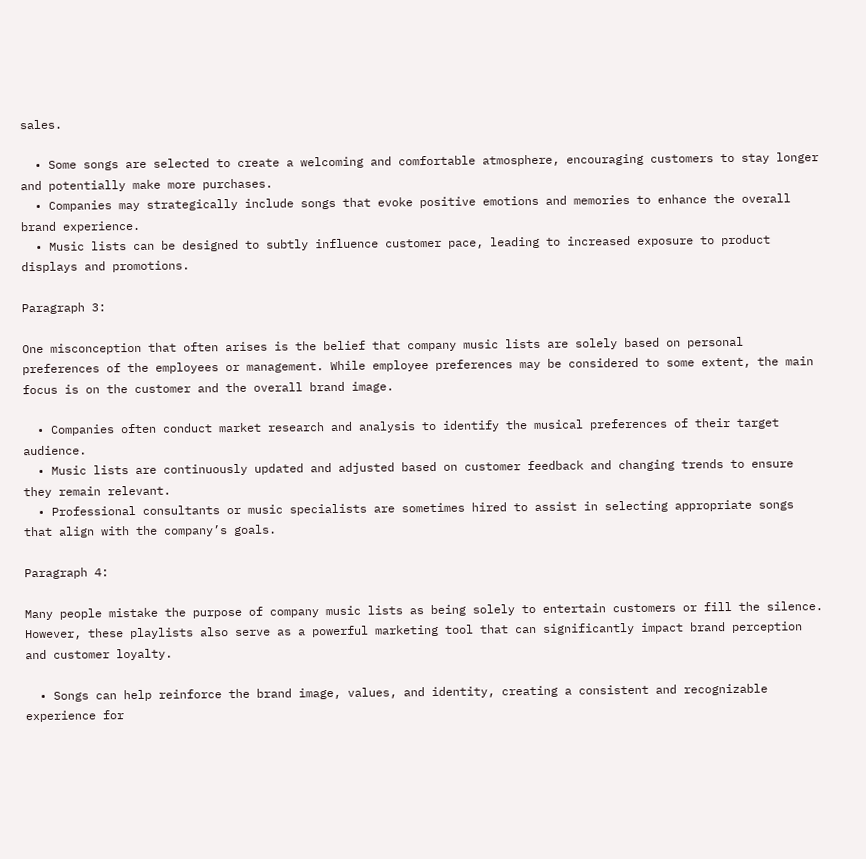sales.

  • Some songs are selected to create a welcoming and comfortable atmosphere, encouraging customers to stay longer and potentially make more purchases.
  • Companies may strategically include songs that evoke positive emotions and memories to enhance the overall brand experience.
  • Music lists can be designed to subtly influence customer pace, leading to increased exposure to product displays and promotions.

Paragraph 3:

One misconception that often arises is the belief that company music lists are solely based on personal preferences of the employees or management. While employee preferences may be considered to some extent, the main focus is on the customer and the overall brand image.

  • Companies often conduct market research and analysis to identify the musical preferences of their target audience.
  • Music lists are continuously updated and adjusted based on customer feedback and changing trends to ensure they remain relevant.
  • Professional consultants or music specialists are sometimes hired to assist in selecting appropriate songs that align with the company’s goals.

Paragraph 4:

Many people mistake the purpose of company music lists as being solely to entertain customers or fill the silence. However, these playlists also serve as a powerful marketing tool that can significantly impact brand perception and customer loyalty.

  • Songs can help reinforce the brand image, values, and identity, creating a consistent and recognizable experience for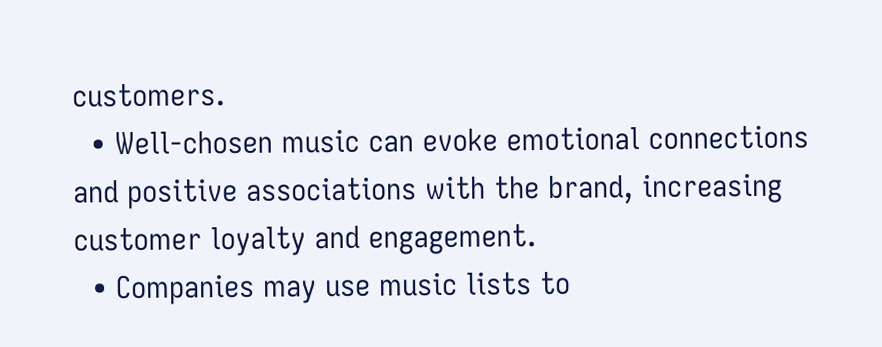customers.
  • Well-chosen music can evoke emotional connections and positive associations with the brand, increasing customer loyalty and engagement.
  • Companies may use music lists to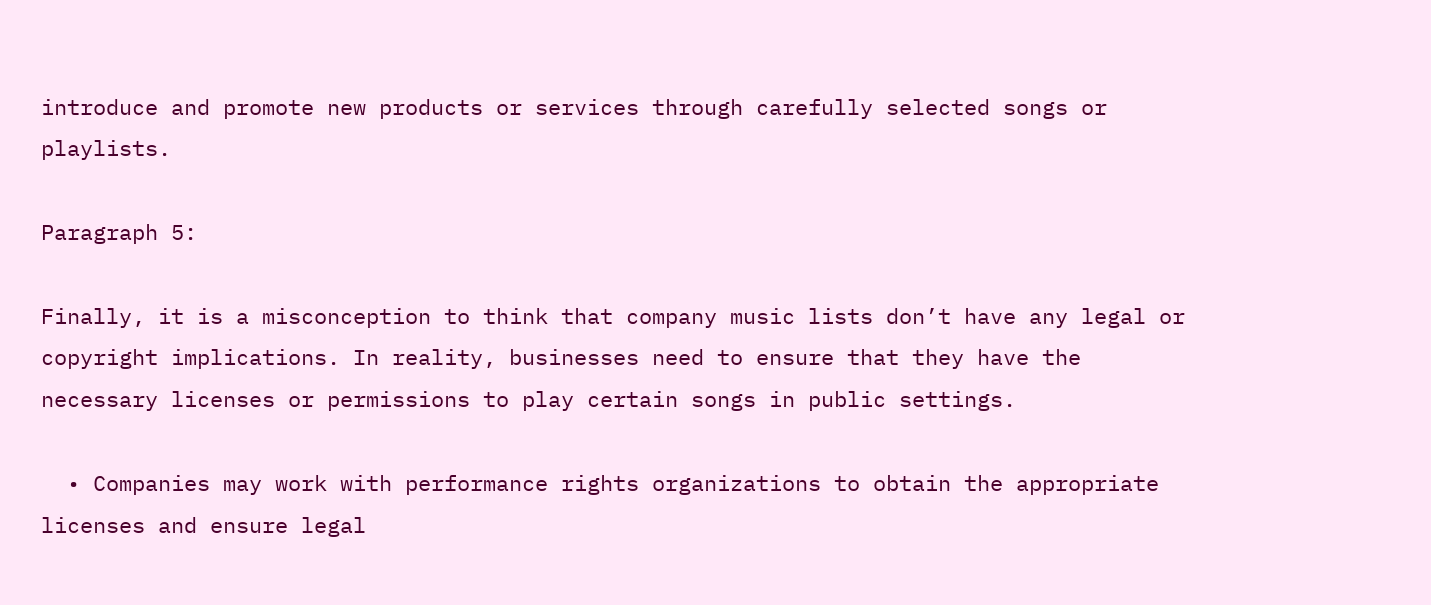introduce and promote new products or services through carefully selected songs or playlists.

Paragraph 5:

Finally, it is a misconception to think that company music lists don’t have any legal or copyright implications. In reality, businesses need to ensure that they have the necessary licenses or permissions to play certain songs in public settings.

  • Companies may work with performance rights organizations to obtain the appropriate licenses and ensure legal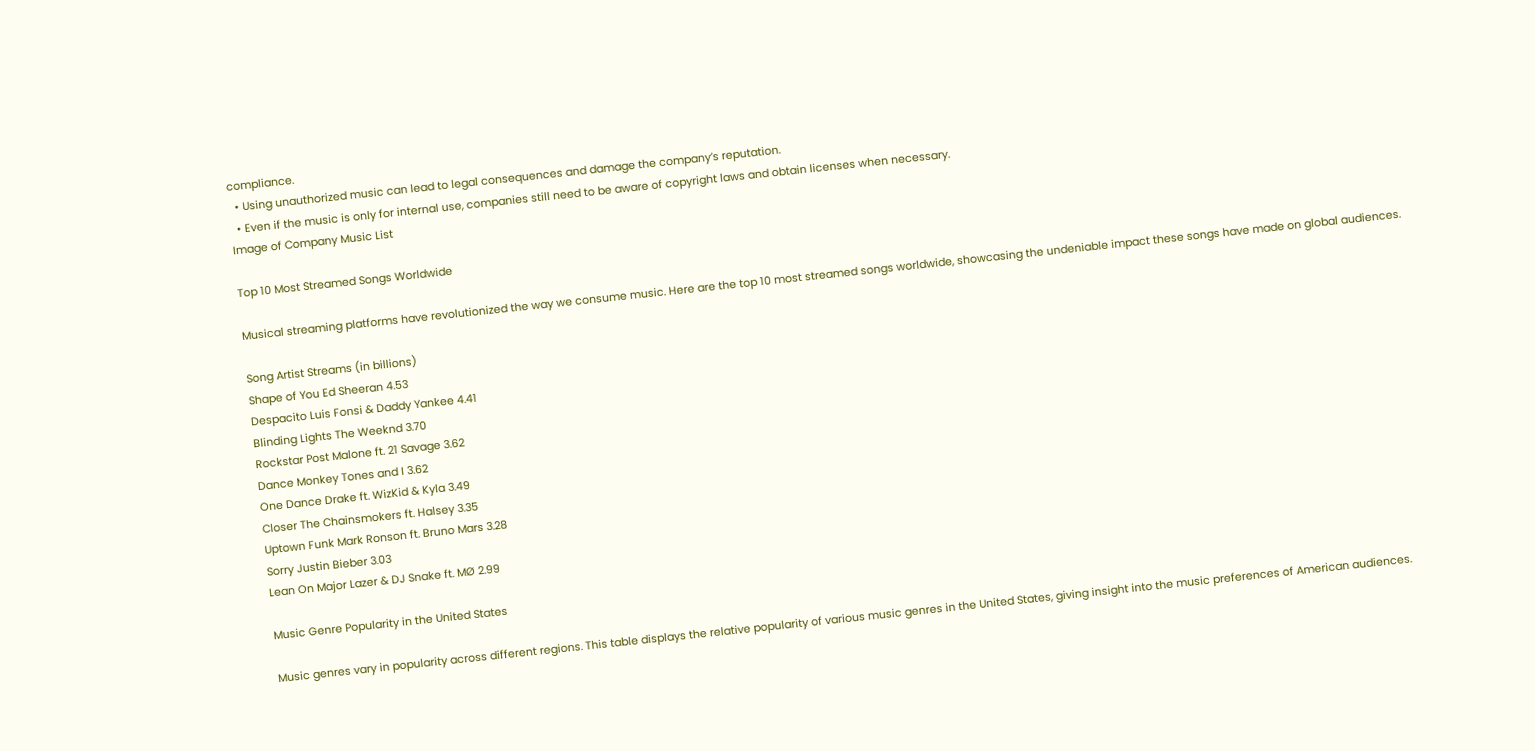compliance.
  • Using unauthorized music can lead to legal consequences and damage the company’s reputation.
  • Even if the music is only for internal use, companies still need to be aware of copyright laws and obtain licenses when necessary.
Image of Company Music List

Top 10 Most Streamed Songs Worldwide

Musical streaming platforms have revolutionized the way we consume music. Here are the top 10 most streamed songs worldwide, showcasing the undeniable impact these songs have made on global audiences.

Song Artist Streams (in billions)
Shape of You Ed Sheeran 4.53
Despacito Luis Fonsi & Daddy Yankee 4.41
Blinding Lights The Weeknd 3.70
Rockstar Post Malone ft. 21 Savage 3.62
Dance Monkey Tones and I 3.62
One Dance Drake ft. WizKid & Kyla 3.49
Closer The Chainsmokers ft. Halsey 3.35
Uptown Funk Mark Ronson ft. Bruno Mars 3.28
Sorry Justin Bieber 3.03
Lean On Major Lazer & DJ Snake ft. MØ 2.99

Music Genre Popularity in the United States

Music genres vary in popularity across different regions. This table displays the relative popularity of various music genres in the United States, giving insight into the music preferences of American audiences.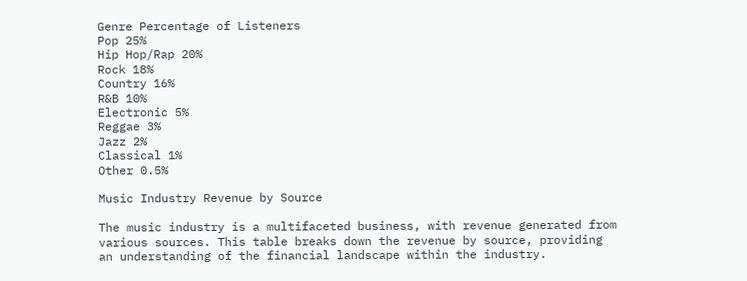Genre Percentage of Listeners
Pop 25%
Hip Hop/Rap 20%
Rock 18%
Country 16%
R&B 10%
Electronic 5%
Reggae 3%
Jazz 2%
Classical 1%
Other 0.5%

Music Industry Revenue by Source

The music industry is a multifaceted business, with revenue generated from various sources. This table breaks down the revenue by source, providing an understanding of the financial landscape within the industry.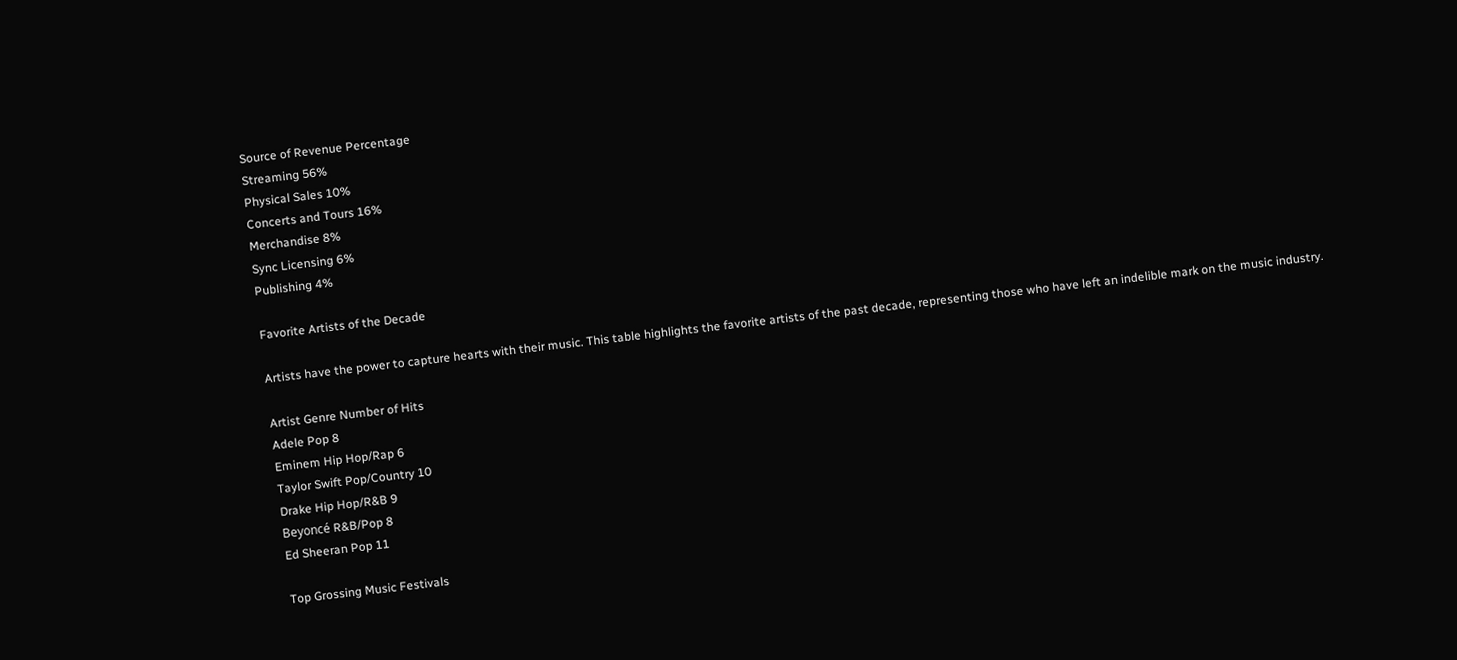Source of Revenue Percentage
Streaming 56%
Physical Sales 10%
Concerts and Tours 16%
Merchandise 8%
Sync Licensing 6%
Publishing 4%

Favorite Artists of the Decade

Artists have the power to capture hearts with their music. This table highlights the favorite artists of the past decade, representing those who have left an indelible mark on the music industry.

Artist Genre Number of Hits
Adele Pop 8
Eminem Hip Hop/Rap 6
Taylor Swift Pop/Country 10
Drake Hip Hop/R&B 9
Beyoncé R&B/Pop 8
Ed Sheeran Pop 11

Top Grossing Music Festivals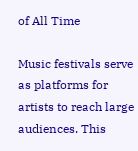of All Time

Music festivals serve as platforms for artists to reach large audiences. This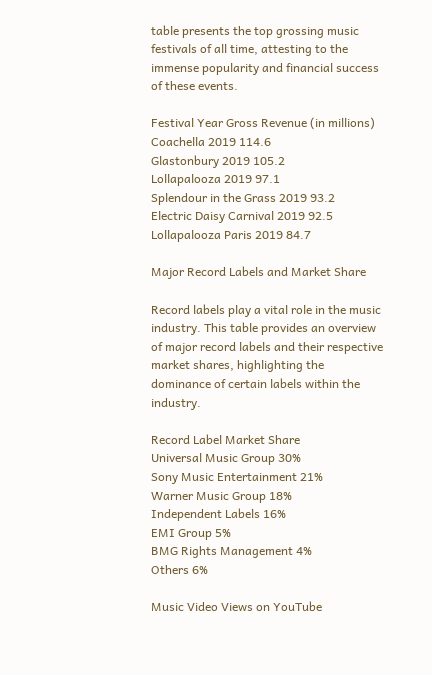table presents the top grossing music festivals of all time, attesting to the immense popularity and financial success of these events.

Festival Year Gross Revenue (in millions)
Coachella 2019 114.6
Glastonbury 2019 105.2
Lollapalooza 2019 97.1
Splendour in the Grass 2019 93.2
Electric Daisy Carnival 2019 92.5
Lollapalooza Paris 2019 84.7

Major Record Labels and Market Share

Record labels play a vital role in the music industry. This table provides an overview of major record labels and their respective market shares, highlighting the dominance of certain labels within the industry.

Record Label Market Share
Universal Music Group 30%
Sony Music Entertainment 21%
Warner Music Group 18%
Independent Labels 16%
EMI Group 5%
BMG Rights Management 4%
Others 6%

Music Video Views on YouTube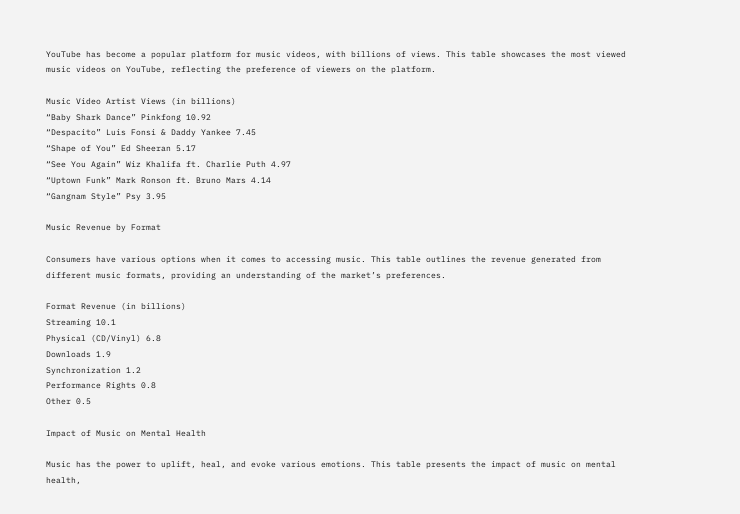YouTube has become a popular platform for music videos, with billions of views. This table showcases the most viewed music videos on YouTube, reflecting the preference of viewers on the platform.

Music Video Artist Views (in billions)
“Baby Shark Dance” Pinkfong 10.92
“Despacito” Luis Fonsi & Daddy Yankee 7.45
“Shape of You” Ed Sheeran 5.17
“See You Again” Wiz Khalifa ft. Charlie Puth 4.97
“Uptown Funk” Mark Ronson ft. Bruno Mars 4.14
“Gangnam Style” Psy 3.95

Music Revenue by Format

Consumers have various options when it comes to accessing music. This table outlines the revenue generated from different music formats, providing an understanding of the market’s preferences.

Format Revenue (in billions)
Streaming 10.1
Physical (CD/Vinyl) 6.8
Downloads 1.9
Synchronization 1.2
Performance Rights 0.8
Other 0.5

Impact of Music on Mental Health

Music has the power to uplift, heal, and evoke various emotions. This table presents the impact of music on mental health,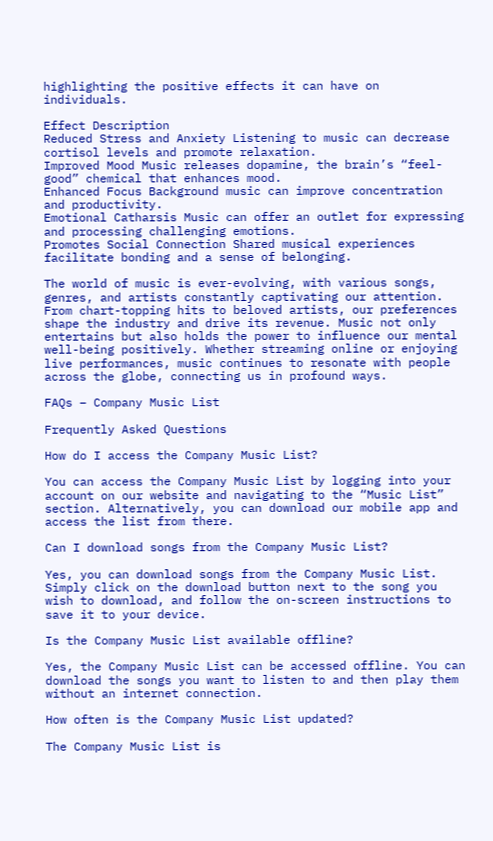highlighting the positive effects it can have on individuals.

Effect Description
Reduced Stress and Anxiety Listening to music can decrease cortisol levels and promote relaxation.
Improved Mood Music releases dopamine, the brain’s “feel-good” chemical that enhances mood.
Enhanced Focus Background music can improve concentration and productivity.
Emotional Catharsis Music can offer an outlet for expressing and processing challenging emotions.
Promotes Social Connection Shared musical experiences facilitate bonding and a sense of belonging.

The world of music is ever-evolving, with various songs, genres, and artists constantly captivating our attention. From chart-topping hits to beloved artists, our preferences shape the industry and drive its revenue. Music not only entertains but also holds the power to influence our mental well-being positively. Whether streaming online or enjoying live performances, music continues to resonate with people across the globe, connecting us in profound ways.

FAQs – Company Music List

Frequently Asked Questions

How do I access the Company Music List?

You can access the Company Music List by logging into your account on our website and navigating to the “Music List” section. Alternatively, you can download our mobile app and access the list from there.

Can I download songs from the Company Music List?

Yes, you can download songs from the Company Music List. Simply click on the download button next to the song you wish to download, and follow the on-screen instructions to save it to your device.

Is the Company Music List available offline?

Yes, the Company Music List can be accessed offline. You can download the songs you want to listen to and then play them without an internet connection.

How often is the Company Music List updated?

The Company Music List is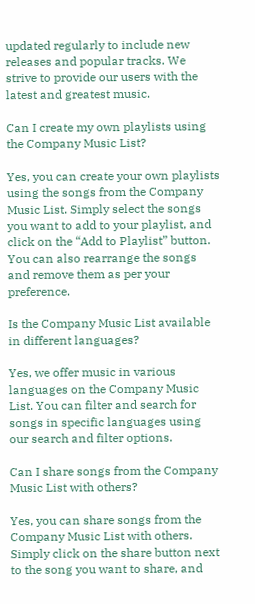updated regularly to include new releases and popular tracks. We strive to provide our users with the latest and greatest music.

Can I create my own playlists using the Company Music List?

Yes, you can create your own playlists using the songs from the Company Music List. Simply select the songs you want to add to your playlist, and click on the “Add to Playlist” button. You can also rearrange the songs and remove them as per your preference.

Is the Company Music List available in different languages?

Yes, we offer music in various languages on the Company Music List. You can filter and search for songs in specific languages using our search and filter options.

Can I share songs from the Company Music List with others?

Yes, you can share songs from the Company Music List with others. Simply click on the share button next to the song you want to share, and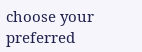choose your preferred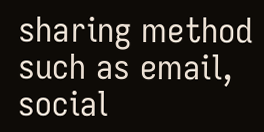sharing method such as email, social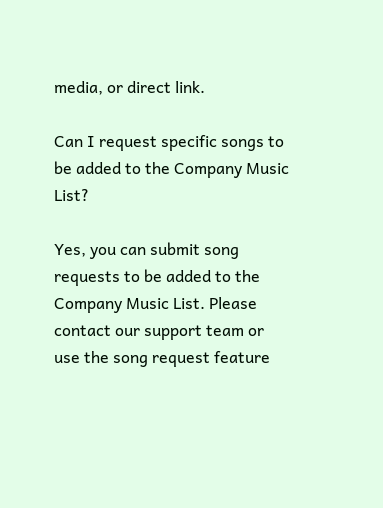media, or direct link.

Can I request specific songs to be added to the Company Music List?

Yes, you can submit song requests to be added to the Company Music List. Please contact our support team or use the song request feature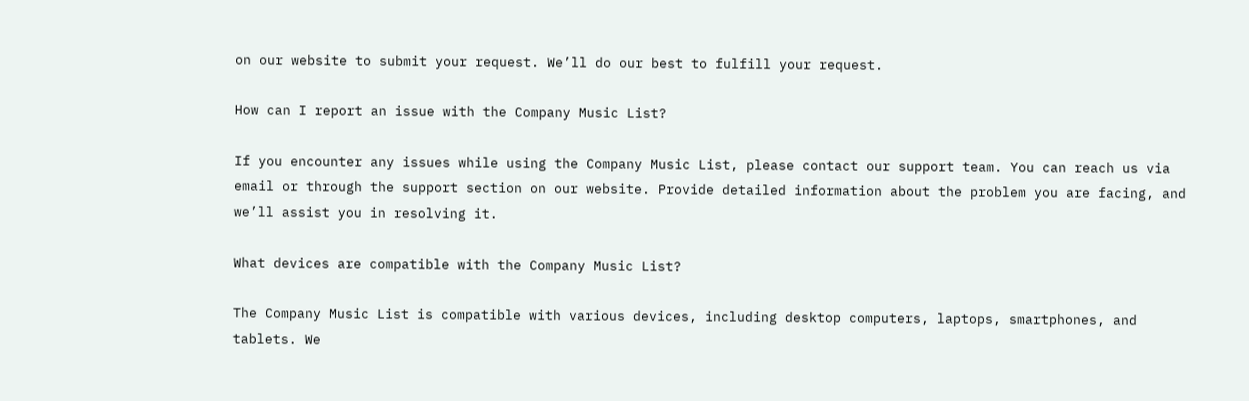on our website to submit your request. We’ll do our best to fulfill your request.

How can I report an issue with the Company Music List?

If you encounter any issues while using the Company Music List, please contact our support team. You can reach us via email or through the support section on our website. Provide detailed information about the problem you are facing, and we’ll assist you in resolving it.

What devices are compatible with the Company Music List?

The Company Music List is compatible with various devices, including desktop computers, laptops, smartphones, and tablets. We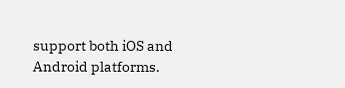support both iOS and Android platforms.